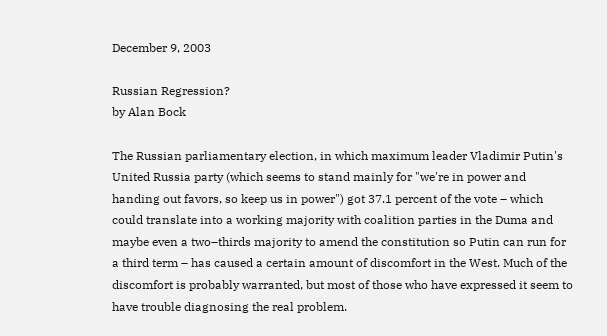December 9, 2003

Russian Regression?
by Alan Bock

The Russian parliamentary election, in which maximum leader Vladimir Putin's United Russia party (which seems to stand mainly for "we're in power and handing out favors, so keep us in power") got 37.1 percent of the vote – which could translate into a working majority with coalition parties in the Duma and maybe even a two–thirds majority to amend the constitution so Putin can run for a third term – has caused a certain amount of discomfort in the West. Much of the discomfort is probably warranted, but most of those who have expressed it seem to have trouble diagnosing the real problem.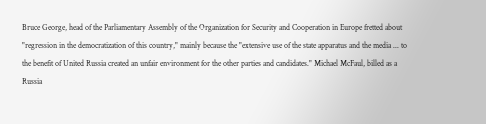Bruce George, head of the Parliamentary Assembly of the Organization for Security and Cooperation in Europe fretted about "regression in the democratization of this country," mainly because the "extensive use of the state apparatus and the media ... to the benefit of United Russia created an unfair environment for the other parties and candidates." Michael McFaul, billed as a Russia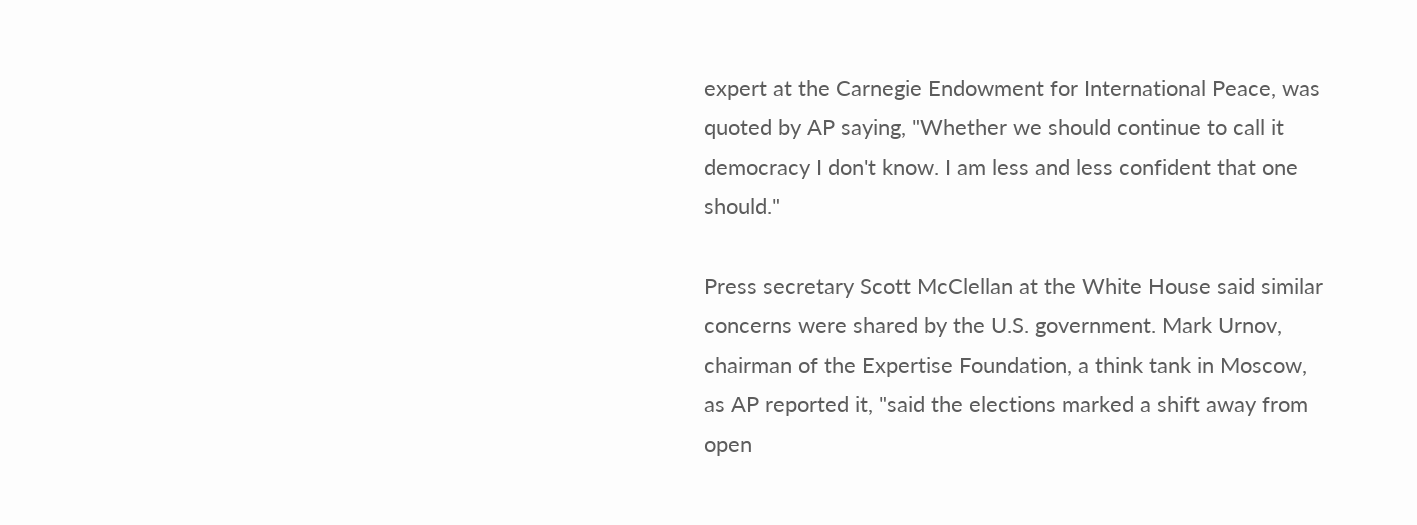expert at the Carnegie Endowment for International Peace, was quoted by AP saying, "Whether we should continue to call it democracy I don't know. I am less and less confident that one should."

Press secretary Scott McClellan at the White House said similar concerns were shared by the U.S. government. Mark Urnov, chairman of the Expertise Foundation, a think tank in Moscow, as AP reported it, "said the elections marked a shift away from open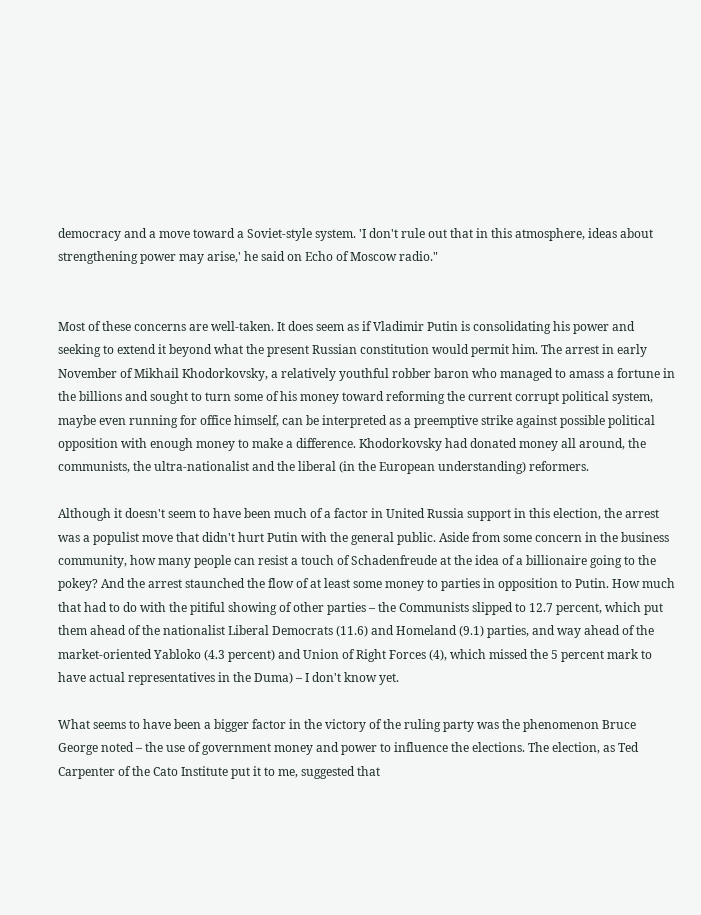democracy and a move toward a Soviet-style system. 'I don't rule out that in this atmosphere, ideas about strengthening power may arise,' he said on Echo of Moscow radio."


Most of these concerns are well-taken. It does seem as if Vladimir Putin is consolidating his power and seeking to extend it beyond what the present Russian constitution would permit him. The arrest in early November of Mikhail Khodorkovsky, a relatively youthful robber baron who managed to amass a fortune in the billions and sought to turn some of his money toward reforming the current corrupt political system, maybe even running for office himself, can be interpreted as a preemptive strike against possible political opposition with enough money to make a difference. Khodorkovsky had donated money all around, the communists, the ultra-nationalist and the liberal (in the European understanding) reformers.

Although it doesn't seem to have been much of a factor in United Russia support in this election, the arrest was a populist move that didn't hurt Putin with the general public. Aside from some concern in the business community, how many people can resist a touch of Schadenfreude at the idea of a billionaire going to the pokey? And the arrest staunched the flow of at least some money to parties in opposition to Putin. How much that had to do with the pitiful showing of other parties – the Communists slipped to 12.7 percent, which put them ahead of the nationalist Liberal Democrats (11.6) and Homeland (9.1) parties, and way ahead of the market-oriented Yabloko (4.3 percent) and Union of Right Forces (4), which missed the 5 percent mark to have actual representatives in the Duma) – I don't know yet.

What seems to have been a bigger factor in the victory of the ruling party was the phenomenon Bruce George noted – the use of government money and power to influence the elections. The election, as Ted Carpenter of the Cato Institute put it to me, suggested that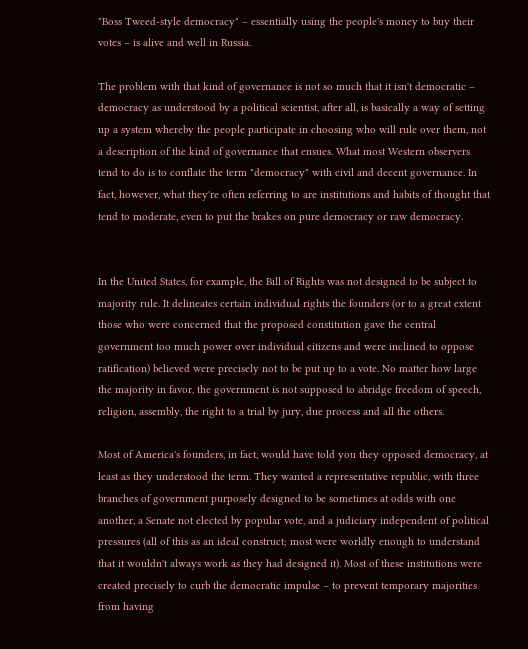"Boss Tweed-style democracy" – essentially using the people's money to buy their votes – is alive and well in Russia.

The problem with that kind of governance is not so much that it isn't democratic – democracy as understood by a political scientist, after all, is basically a way of setting up a system whereby the people participate in choosing who will rule over them, not a description of the kind of governance that ensues. What most Western observers tend to do is to conflate the term "democracy" with civil and decent governance. In fact, however, what they're often referring to are institutions and habits of thought that tend to moderate, even to put the brakes on pure democracy or raw democracy.


In the United States, for example, the Bill of Rights was not designed to be subject to majority rule. It delineates certain individual rights the founders (or to a great extent those who were concerned that the proposed constitution gave the central government too much power over individual citizens and were inclined to oppose ratification) believed were precisely not to be put up to a vote. No matter how large the majority in favor, the government is not supposed to abridge freedom of speech, religion, assembly, the right to a trial by jury, due process and all the others.

Most of America's founders, in fact, would have told you they opposed democracy, at least as they understood the term. They wanted a representative republic, with three branches of government purposely designed to be sometimes at odds with one another, a Senate not elected by popular vote, and a judiciary independent of political pressures (all of this as an ideal construct; most were worldly enough to understand that it wouldn't always work as they had designed it). Most of these institutions were created precisely to curb the democratic impulse – to prevent temporary majorities from having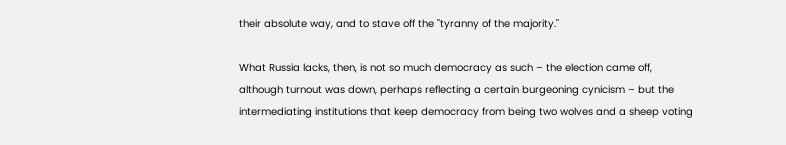their absolute way, and to stave off the "tyranny of the majority."

What Russia lacks, then, is not so much democracy as such – the election came off, although turnout was down, perhaps reflecting a certain burgeoning cynicism – but the intermediating institutions that keep democracy from being two wolves and a sheep voting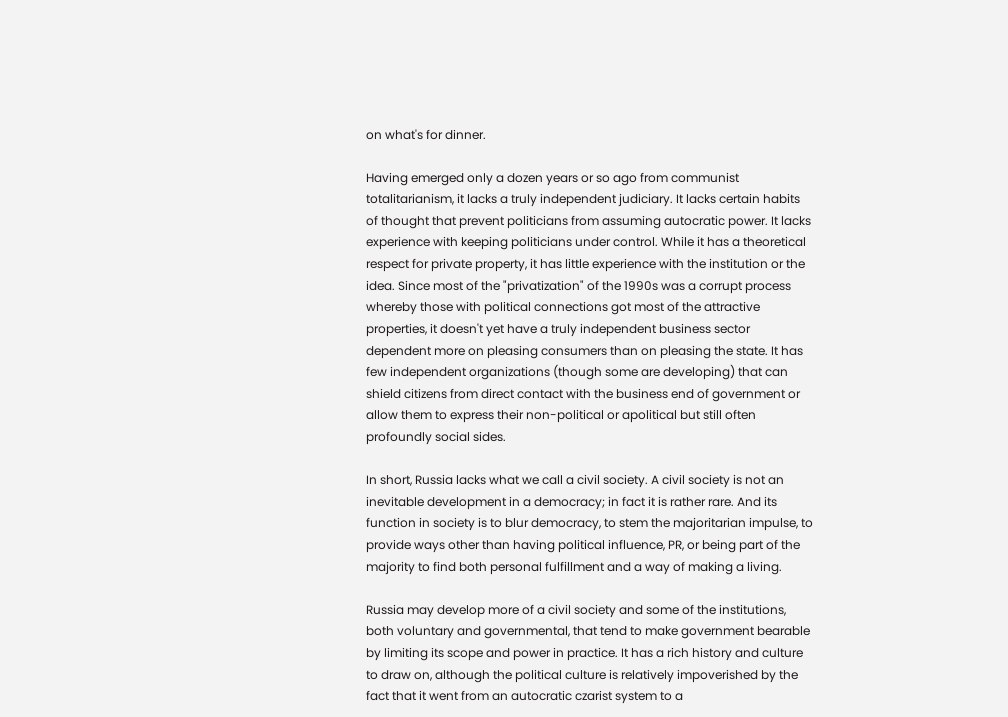on what's for dinner.

Having emerged only a dozen years or so ago from communist totalitarianism, it lacks a truly independent judiciary. It lacks certain habits of thought that prevent politicians from assuming autocratic power. It lacks experience with keeping politicians under control. While it has a theoretical respect for private property, it has little experience with the institution or the idea. Since most of the "privatization" of the 1990s was a corrupt process whereby those with political connections got most of the attractive properties, it doesn't yet have a truly independent business sector dependent more on pleasing consumers than on pleasing the state. It has few independent organizations (though some are developing) that can shield citizens from direct contact with the business end of government or allow them to express their non-political or apolitical but still often profoundly social sides.

In short, Russia lacks what we call a civil society. A civil society is not an inevitable development in a democracy; in fact it is rather rare. And its function in society is to blur democracy, to stem the majoritarian impulse, to provide ways other than having political influence, PR, or being part of the majority to find both personal fulfillment and a way of making a living.

Russia may develop more of a civil society and some of the institutions, both voluntary and governmental, that tend to make government bearable by limiting its scope and power in practice. It has a rich history and culture to draw on, although the political culture is relatively impoverished by the fact that it went from an autocratic czarist system to a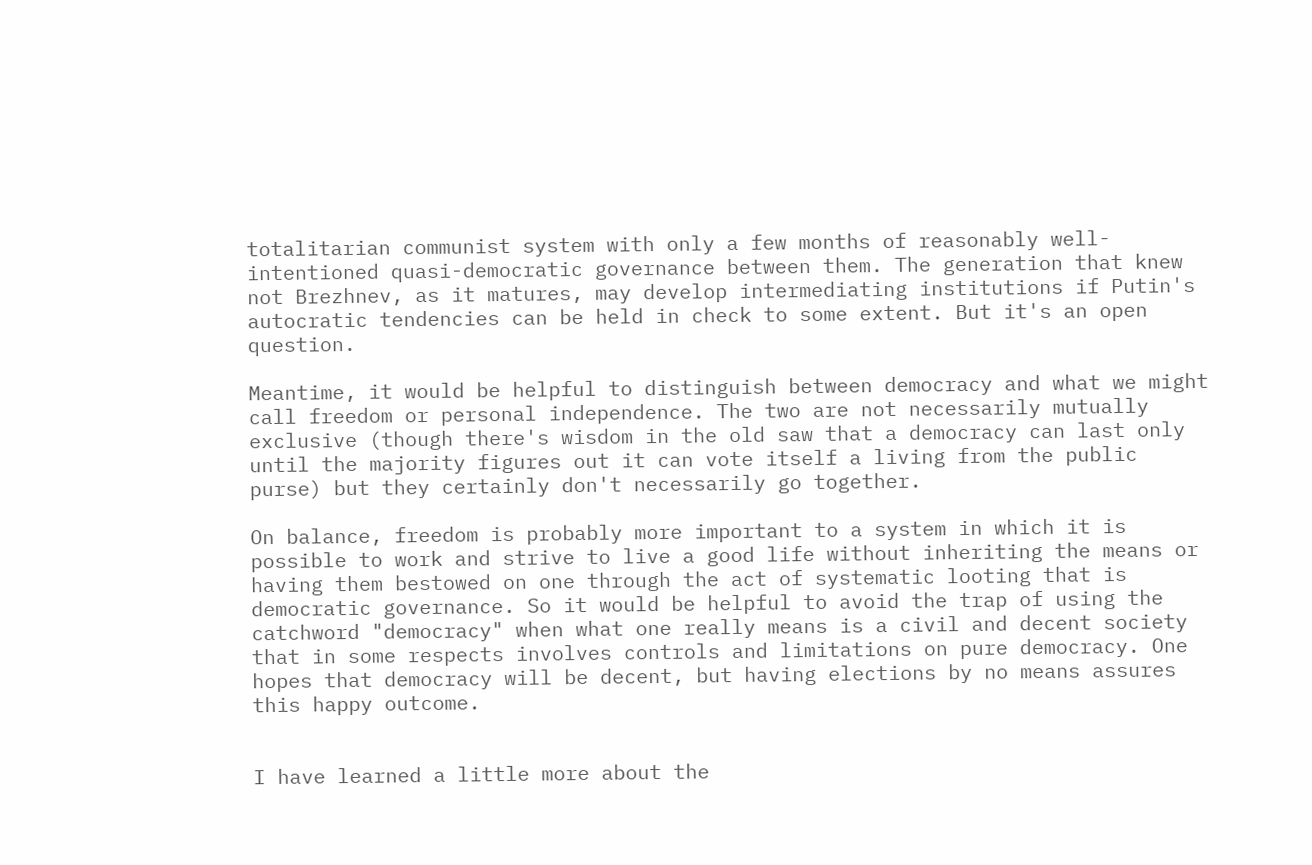totalitarian communist system with only a few months of reasonably well-intentioned quasi-democratic governance between them. The generation that knew not Brezhnev, as it matures, may develop intermediating institutions if Putin's autocratic tendencies can be held in check to some extent. But it's an open question.

Meantime, it would be helpful to distinguish between democracy and what we might call freedom or personal independence. The two are not necessarily mutually exclusive (though there's wisdom in the old saw that a democracy can last only until the majority figures out it can vote itself a living from the public purse) but they certainly don't necessarily go together.

On balance, freedom is probably more important to a system in which it is possible to work and strive to live a good life without inheriting the means or having them bestowed on one through the act of systematic looting that is democratic governance. So it would be helpful to avoid the trap of using the catchword "democracy" when what one really means is a civil and decent society that in some respects involves controls and limitations on pure democracy. One hopes that democracy will be decent, but having elections by no means assures this happy outcome.


I have learned a little more about the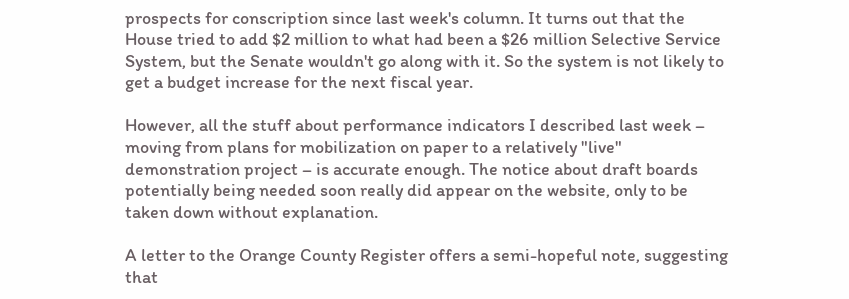prospects for conscription since last week's column. It turns out that the House tried to add $2 million to what had been a $26 million Selective Service System, but the Senate wouldn't go along with it. So the system is not likely to get a budget increase for the next fiscal year.

However, all the stuff about performance indicators I described last week – moving from plans for mobilization on paper to a relatively "live" demonstration project – is accurate enough. The notice about draft boards potentially being needed soon really did appear on the website, only to be taken down without explanation.

A letter to the Orange County Register offers a semi-hopeful note, suggesting that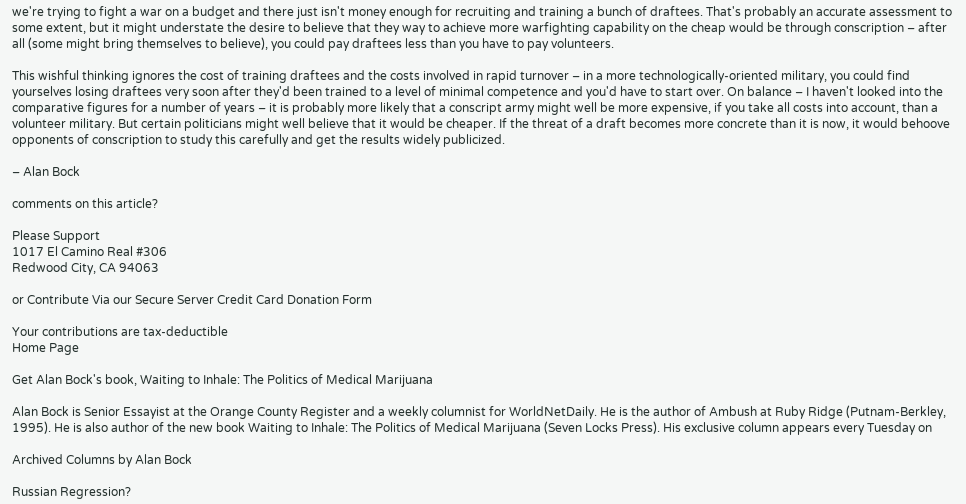we're trying to fight a war on a budget and there just isn't money enough for recruiting and training a bunch of draftees. That's probably an accurate assessment to some extent, but it might understate the desire to believe that they way to achieve more warfighting capability on the cheap would be through conscription – after all (some might bring themselves to believe), you could pay draftees less than you have to pay volunteers.

This wishful thinking ignores the cost of training draftees and the costs involved in rapid turnover – in a more technologically-oriented military, you could find yourselves losing draftees very soon after they'd been trained to a level of minimal competence and you'd have to start over. On balance – I haven't looked into the comparative figures for a number of years – it is probably more likely that a conscript army might well be more expensive, if you take all costs into account, than a volunteer military. But certain politicians might well believe that it would be cheaper. If the threat of a draft becomes more concrete than it is now, it would behoove opponents of conscription to study this carefully and get the results widely publicized.

– Alan Bock

comments on this article?

Please Support
1017 El Camino Real #306
Redwood City, CA 94063

or Contribute Via our Secure Server Credit Card Donation Form

Your contributions are tax-deductible
Home Page

Get Alan Bock's book, Waiting to Inhale: The Politics of Medical Marijuana

Alan Bock is Senior Essayist at the Orange County Register and a weekly columnist for WorldNetDaily. He is the author of Ambush at Ruby Ridge (Putnam-Berkley, 1995). He is also author of the new book Waiting to Inhale: The Politics of Medical Marijuana (Seven Locks Press). His exclusive column appears every Tuesday on

Archived Columns by Alan Bock

Russian Regression?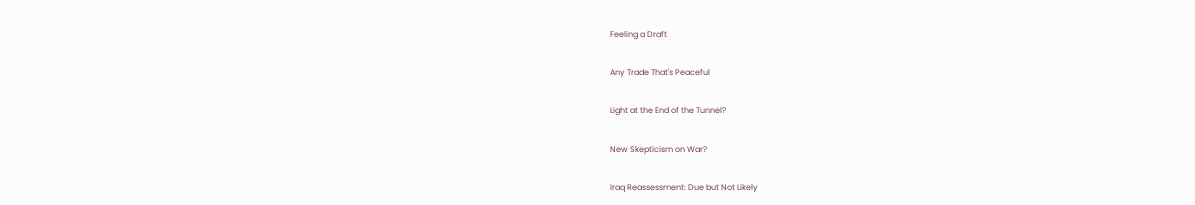Feeling a Draft

Any Trade That's Peaceful

Light at the End of the Tunnel?

New Skepticism on War?

Iraq Reassessment: Due but Not Likely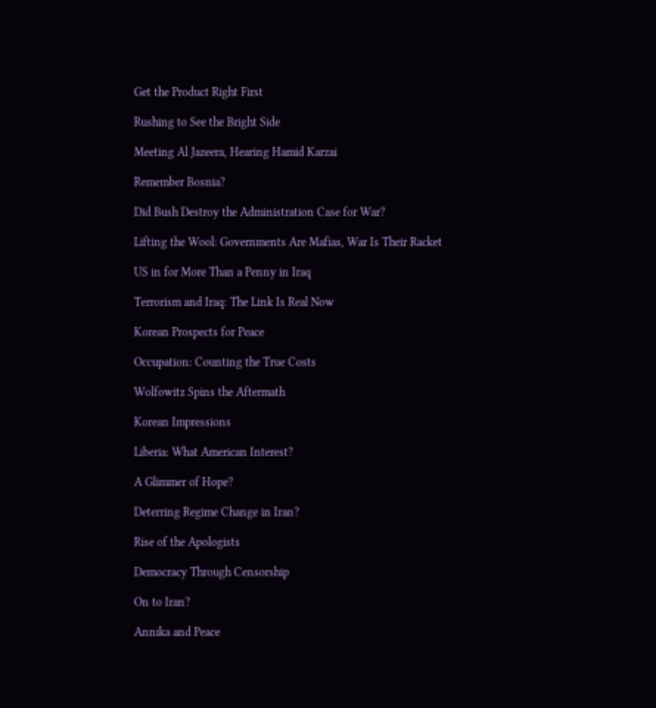Get the Product Right First

Rushing to See the Bright Side

Meeting Al Jazeera, Hearing Hamid Karzai

Remember Bosnia?

Did Bush Destroy the Administration Case for War?

Lifting the Wool: Governments Are Mafias, War Is Their Racket

US in for More Than a Penny in Iraq

Terrorism and Iraq: The Link Is Real Now

Korean Prospects for Peace

Occupation: Counting the True Costs

Wolfowitz Spins the Aftermath

Korean Impressions

Liberia: What American Interest?

A Glimmer of Hope?

Deterring Regime Change in Iran?

Rise of the Apologists

Democracy Through Censorship

On to Iran?

Annika and Peace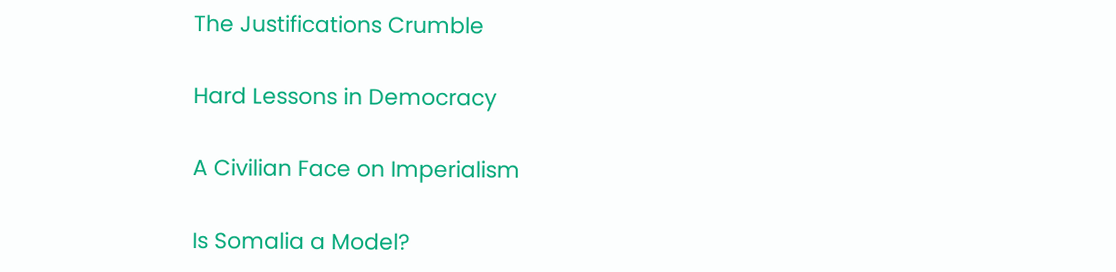The Justifications Crumble

Hard Lessons in Democracy

A Civilian Face on Imperialism

Is Somalia a Model?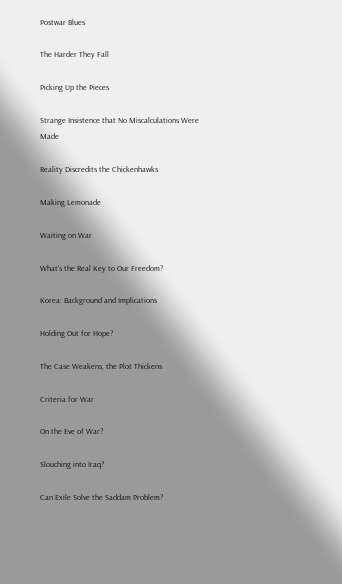Postwar Blues

The Harder They Fall

Picking Up the Pieces

Strange Insistence that No Miscalculations Were Made

Reality Discredits the Chickenhawks

Making Lemonade

Waiting on War

What's the Real Key to Our Freedom?

Korea: Background and Implications

Holding Out for Hope?

The Case Weakens, the Plot Thickens

Criteria for War

On the Eve of War?

Slouching into Iraq?

Can Exile Solve the Saddam Problem?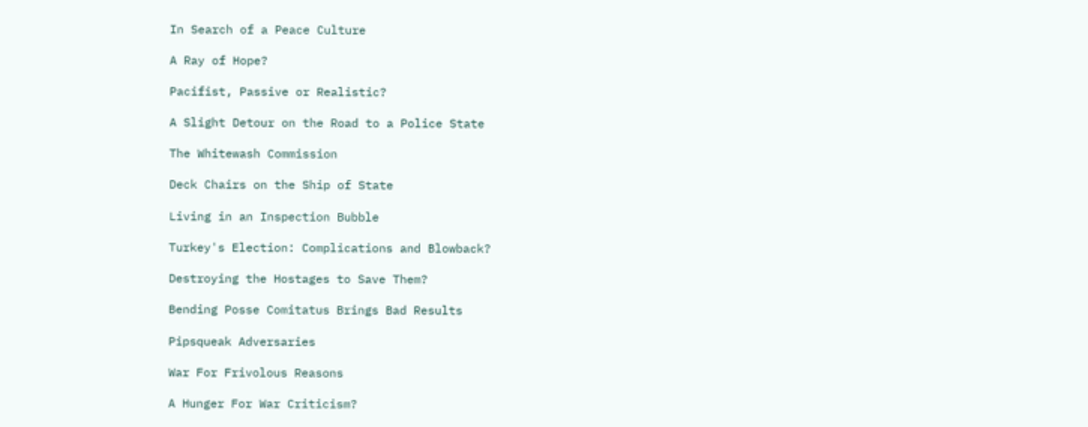In Search of a Peace Culture

A Ray of Hope?

Pacifist, Passive or Realistic?

A Slight Detour on the Road to a Police State

The Whitewash Commission

Deck Chairs on the Ship of State

Living in an Inspection Bubble

Turkey's Election: Complications and Blowback?

Destroying the Hostages to Save Them?

Bending Posse Comitatus Brings Bad Results

Pipsqueak Adversaries

War For Frivolous Reasons

A Hunger For War Criticism?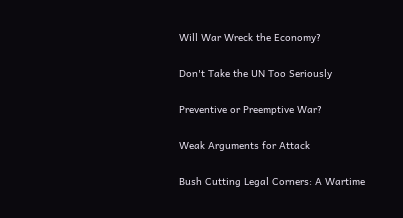Will War Wreck the Economy?

Don't Take the UN Too Seriously

Preventive or Preemptive War?

Weak Arguments for Attack

Bush Cutting Legal Corners: A Wartime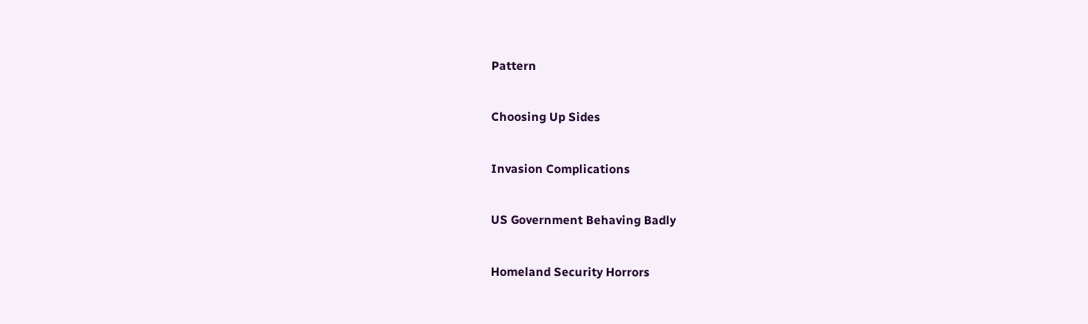Pattern

Choosing Up Sides

Invasion Complications

US Government Behaving Badly

Homeland Security Horrors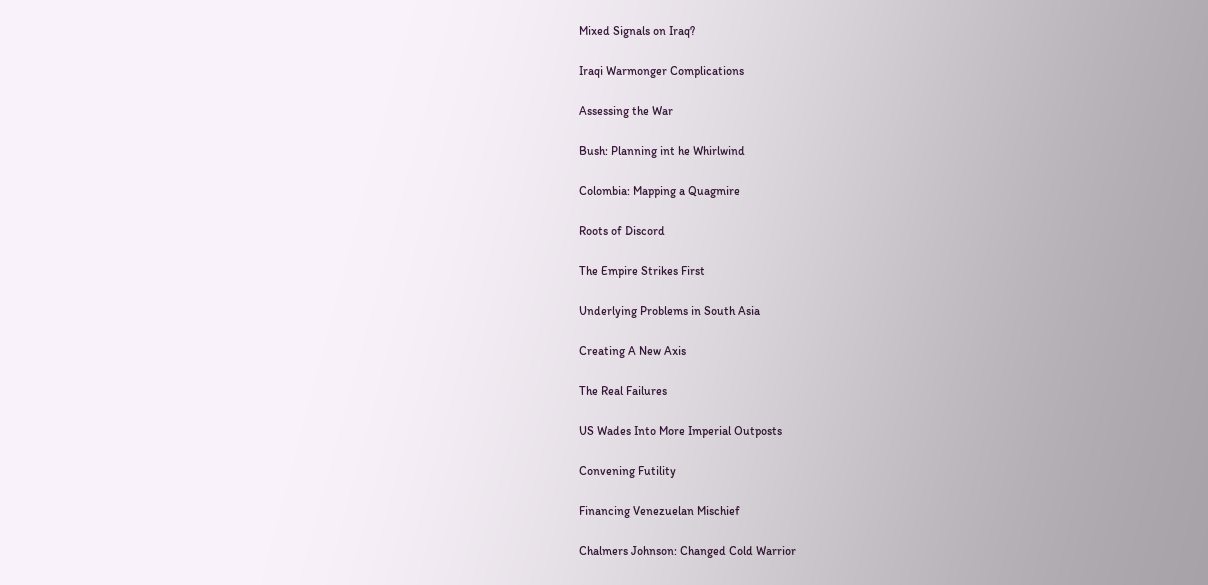Mixed Signals on Iraq?

Iraqi Warmonger Complications

Assessing the War

Bush: Planning int he Whirlwind

Colombia: Mapping a Quagmire

Roots of Discord

The Empire Strikes First

Underlying Problems in South Asia

Creating A New Axis

The Real Failures

US Wades Into More Imperial Outposts

Convening Futility

Financing Venezuelan Mischief

Chalmers Johnson: Changed Cold Warrior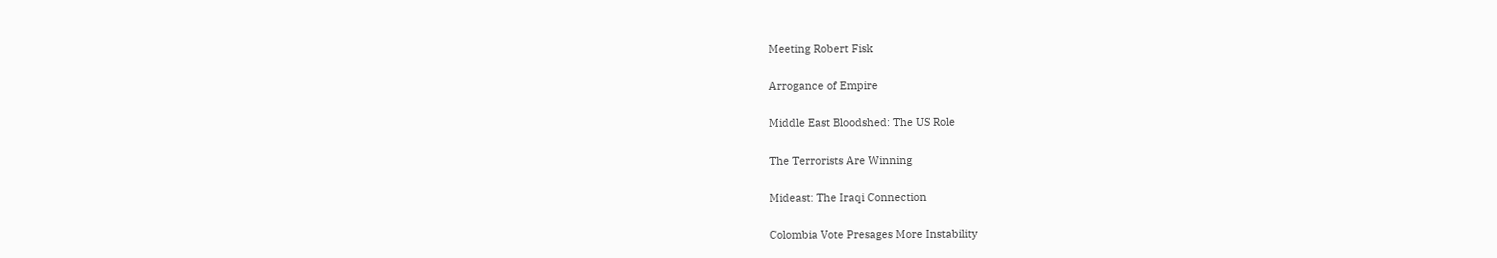Meeting Robert Fisk

Arrogance of Empire

Middle East Bloodshed: The US Role

The Terrorists Are Winning

Mideast: The Iraqi Connection

Colombia Vote Presages More Instability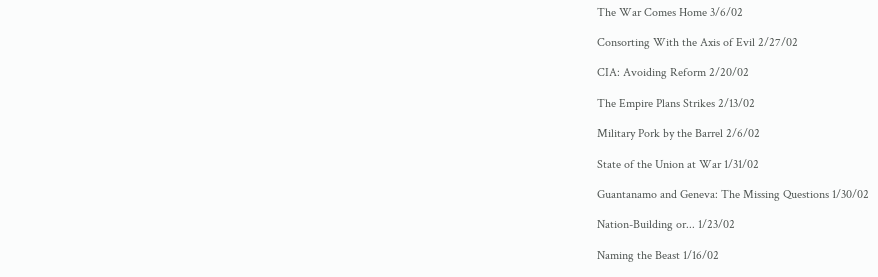The War Comes Home 3/6/02

Consorting With the Axis of Evil 2/27/02

CIA: Avoiding Reform 2/20/02

The Empire Plans Strikes 2/13/02

Military Pork by the Barrel 2/6/02

State of the Union at War 1/31/02

Guantanamo and Geneva: The Missing Questions 1/30/02

Nation-Building or... 1/23/02

Naming the Beast 1/16/02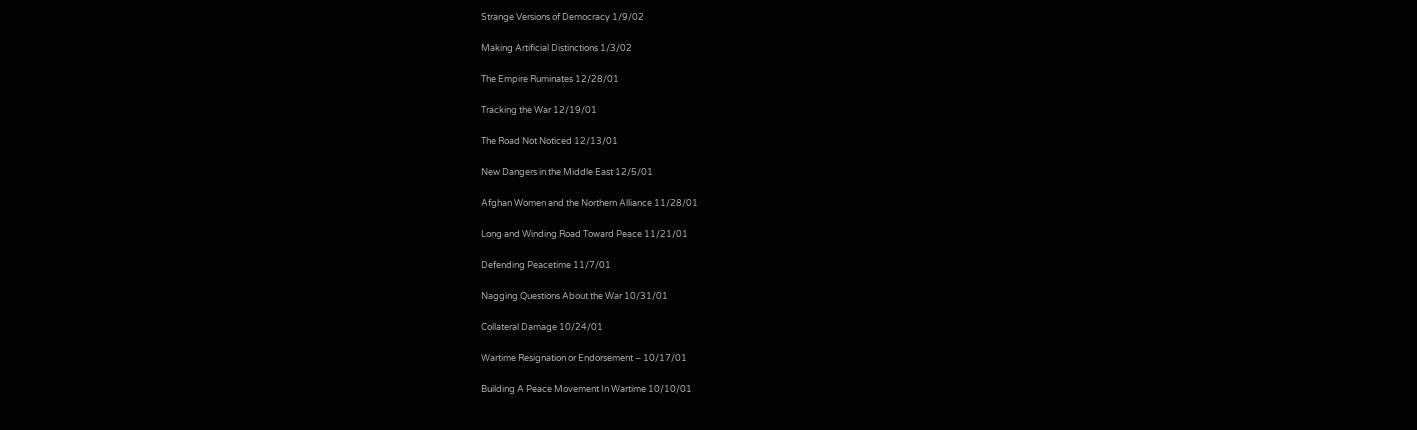Strange Versions of Democracy 1/9/02

Making Artificial Distinctions 1/3/02

The Empire Ruminates 12/28/01

Tracking the War 12/19/01

The Road Not Noticed 12/13/01

New Dangers in the Middle East 12/5/01

Afghan Women and the Northern Alliance 11/28/01

Long and Winding Road Toward Peace 11/21/01

Defending Peacetime 11/7/01

Nagging Questions About the War 10/31/01

Collateral Damage 10/24/01

Wartime Resignation or Endorsement – 10/17/01

Building A Peace Movement In Wartime 10/10/01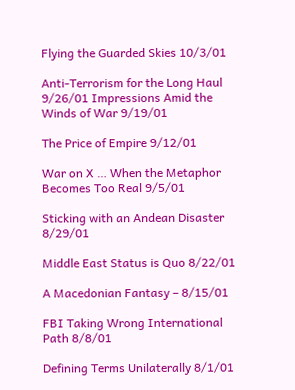Flying the Guarded Skies 10/3/01

Anti-Terrorism for the Long Haul 9/26/01 Impressions Amid the Winds of War 9/19/01

The Price of Empire 9/12/01

War on X … When the Metaphor Becomes Too Real 9/5/01

Sticking with an Andean Disaster 8/29/01

Middle East Status is Quo 8/22/01

A Macedonian Fantasy – 8/15/01

FBI Taking Wrong International Path 8/8/01

Defining Terms Unilaterally 8/1/01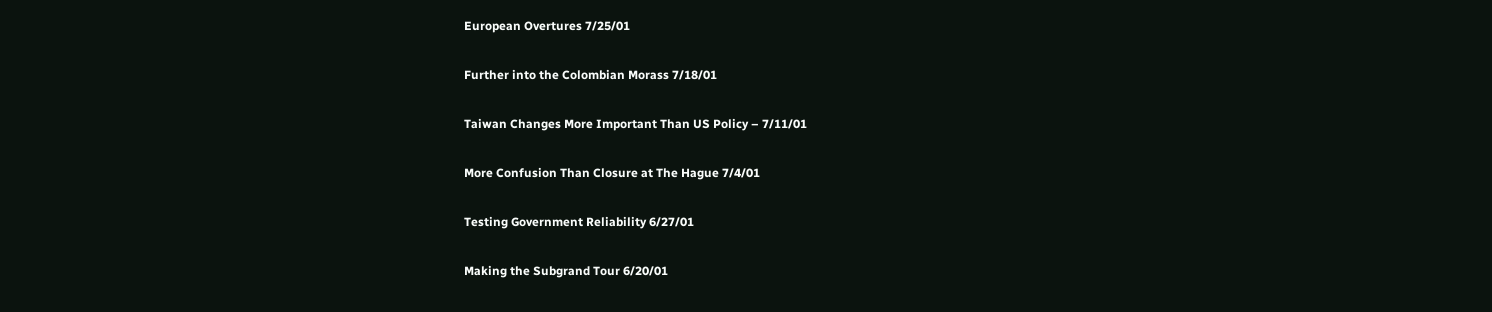European Overtures 7/25/01

Further into the Colombian Morass 7/18/01

Taiwan Changes More Important Than US Policy – 7/11/01

More Confusion Than Closure at The Hague 7/4/01

Testing Government Reliability 6/27/01

Making the Subgrand Tour 6/20/01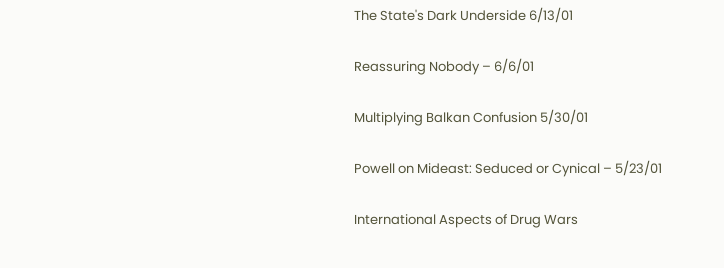The State's Dark Underside 6/13/01

Reassuring Nobody – 6/6/01

Multiplying Balkan Confusion 5/30/01

Powell on Mideast: Seduced or Cynical – 5/23/01

International Aspects of Drug Wars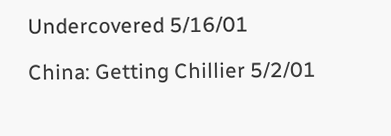Undercovered 5/16/01

China: Getting Chillier 5/2/01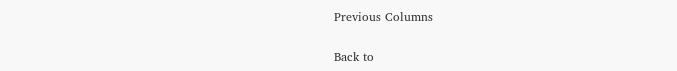Previous Columns

Back to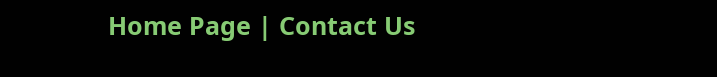Home Page | Contact Us